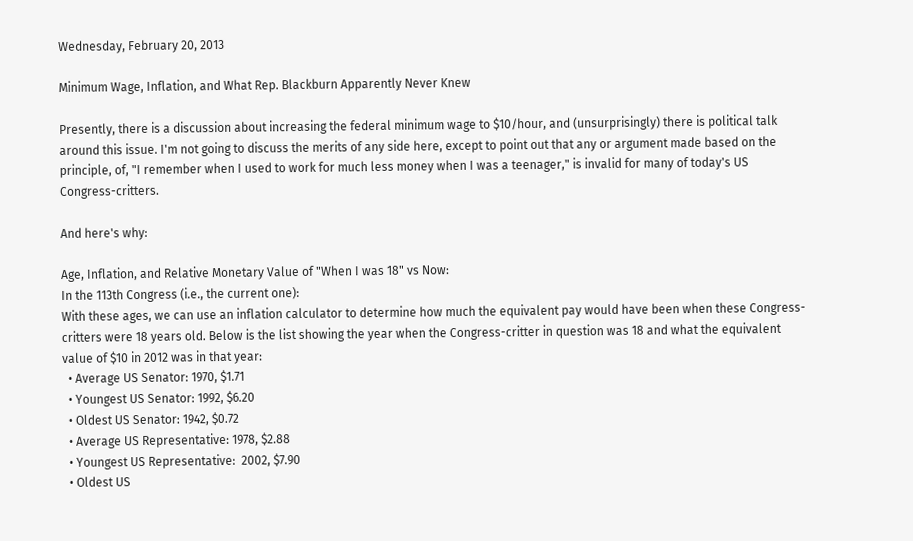Wednesday, February 20, 2013

Minimum Wage, Inflation, and What Rep. Blackburn Apparently Never Knew

Presently, there is a discussion about increasing the federal minimum wage to $10/hour, and (unsurprisingly) there is political talk around this issue. I'm not going to discuss the merits of any side here, except to point out that any or argument made based on the principle, of, "I remember when I used to work for much less money when I was a teenager," is invalid for many of today's US Congress-critters.

And here's why:

Age, Inflation, and Relative Monetary Value of "When I was 18" vs Now:
In the 113th Congress (i.e., the current one):
With these ages, we can use an inflation calculator to determine how much the equivalent pay would have been when these Congress-critters were 18 years old. Below is the list showing the year when the Congress-critter in question was 18 and what the equivalent value of $10 in 2012 was in that year:
  • Average US Senator: 1970, $1.71
  • Youngest US Senator: 1992, $6.20
  • Oldest US Senator: 1942, $0.72
  • Average US Representative: 1978, $2.88
  • Youngest US Representative:  2002, $7.90
  • Oldest US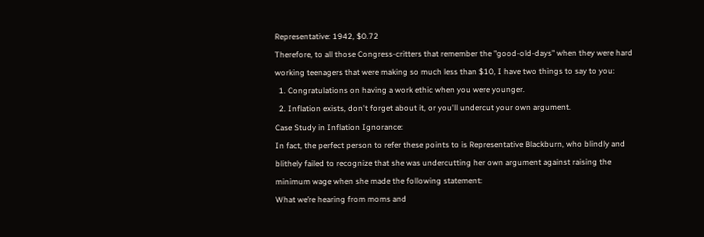Representative: 1942, $0.72
Therefore, to all those Congress-critters that remember the "good-old-days" when they were hard working teenagers that were making so much less than $10, I have two things to say to you:
  1. Congratulations on having a work ethic when you were younger.
  2. Inflation exists, don't forget about it, or you'll undercut your own argument.
Case Study in Inflation Ignorance:
In fact, the perfect person to refer these points to is Representative Blackburn, who blindly and blithely failed to recognize that she was undercutting her own argument against raising the minimum wage when she made the following statement:
What we’re hearing from moms and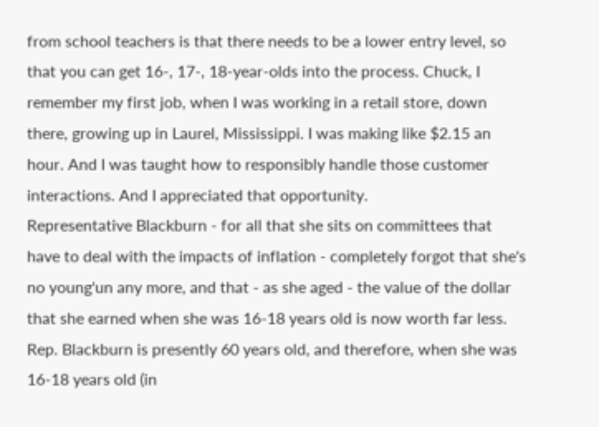from school teachers is that there needs to be a lower entry level, so that you can get 16-, 17-, 18-year-olds into the process. Chuck, I remember my first job, when I was working in a retail store, down there, growing up in Laurel, Mississippi. I was making like $2.15 an hour. And I was taught how to responsibly handle those customer interactions. And I appreciated that opportunity.
Representative Blackburn - for all that she sits on committees that have to deal with the impacts of inflation - completely forgot that she's no young'un any more, and that - as she aged - the value of the dollar that she earned when she was 16-18 years old is now worth far less. Rep. Blackburn is presently 60 years old, and therefore, when she was 16-18 years old (in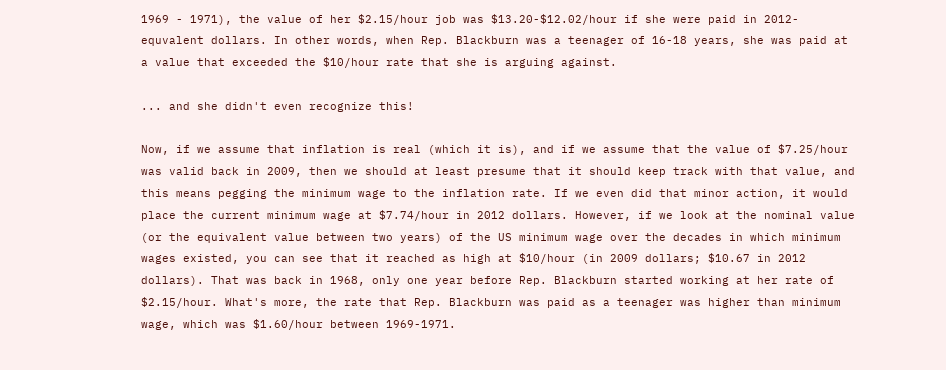1969 - 1971), the value of her $2.15/hour job was $13.20-$12.02/hour if she were paid in 2012-equvalent dollars. In other words, when Rep. Blackburn was a teenager of 16-18 years, she was paid at a value that exceeded the $10/hour rate that she is arguing against.

... and she didn't even recognize this!

Now, if we assume that inflation is real (which it is), and if we assume that the value of $7.25/hour was valid back in 2009, then we should at least presume that it should keep track with that value, and this means pegging the minimum wage to the inflation rate. If we even did that minor action, it would place the current minimum wage at $7.74/hour in 2012 dollars. However, if we look at the nominal value (or the equivalent value between two years) of the US minimum wage over the decades in which minimum wages existed, you can see that it reached as high at $10/hour (in 2009 dollars; $10.67 in 2012 dollars). That was back in 1968, only one year before Rep. Blackburn started working at her rate of $2.15/hour. What's more, the rate that Rep. Blackburn was paid as a teenager was higher than minimum wage, which was $1.60/hour between 1969-1971.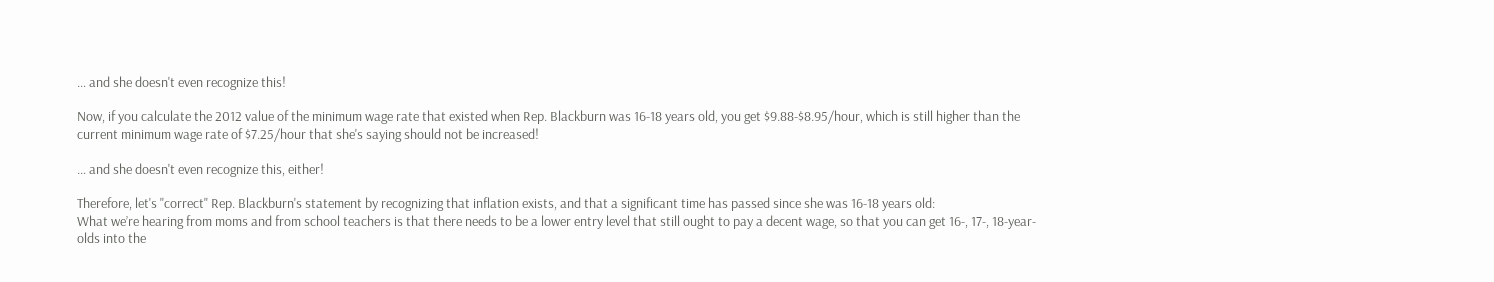... and she doesn't even recognize this!

Now, if you calculate the 2012 value of the minimum wage rate that existed when Rep. Blackburn was 16-18 years old, you get $9.88-$8.95/hour, which is still higher than the current minimum wage rate of $7.25/hour that she's saying should not be increased!

... and she doesn't even recognize this, either!

Therefore, let's "correct" Rep. Blackburn's statement by recognizing that inflation exists, and that a significant time has passed since she was 16-18 years old:
What we’re hearing from moms and from school teachers is that there needs to be a lower entry level that still ought to pay a decent wage, so that you can get 16-, 17-, 18-year-olds into the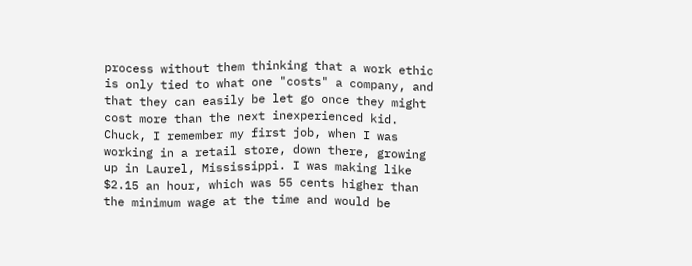process without them thinking that a work ethic is only tied to what one "costs" a company, and that they can easily be let go once they might cost more than the next inexperienced kid. Chuck, I remember my first job, when I was working in a retail store, down there, growing up in Laurel, Mississippi. I was making like $2.15 an hour, which was 55 cents higher than the minimum wage at the time and would be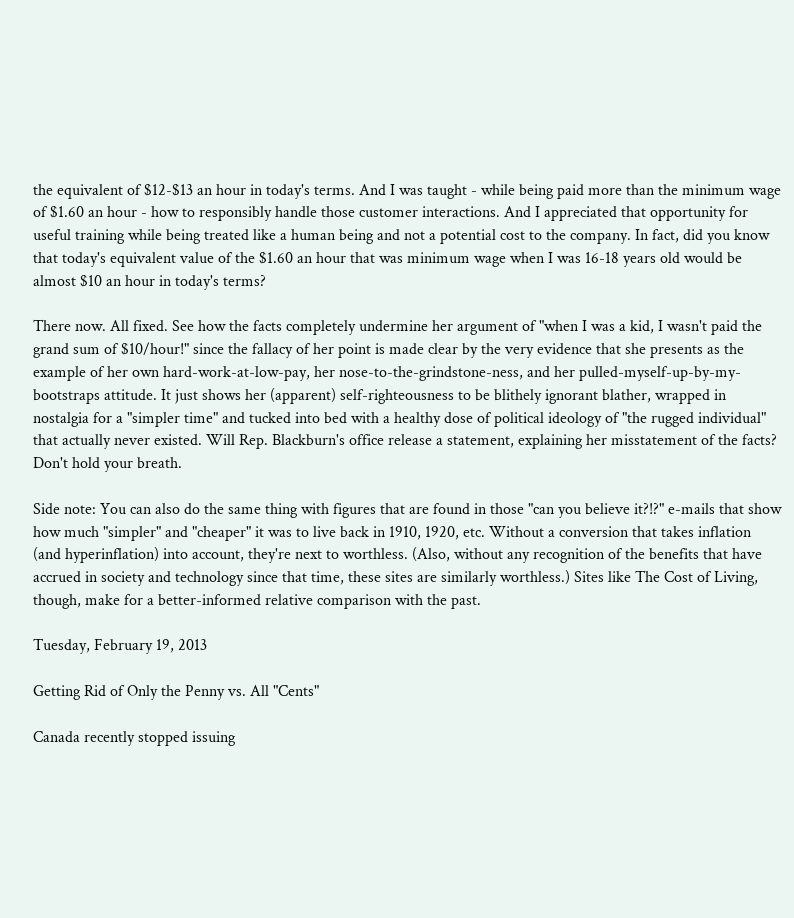the equivalent of $12-$13 an hour in today's terms. And I was taught - while being paid more than the minimum wage of $1.60 an hour - how to responsibly handle those customer interactions. And I appreciated that opportunity for useful training while being treated like a human being and not a potential cost to the company. In fact, did you know that today's equivalent value of the $1.60 an hour that was minimum wage when I was 16-18 years old would be almost $10 an hour in today's terms?

There now. All fixed. See how the facts completely undermine her argument of "when I was a kid, I wasn't paid the grand sum of $10/hour!" since the fallacy of her point is made clear by the very evidence that she presents as the example of her own hard-work-at-low-pay, her nose-to-the-grindstone-ness, and her pulled-myself-up-by-my-bootstraps attitude. It just shows her (apparent) self-righteousness to be blithely ignorant blather, wrapped in nostalgia for a "simpler time" and tucked into bed with a healthy dose of political ideology of "the rugged individual" that actually never existed. Will Rep. Blackburn's office release a statement, explaining her misstatement of the facts? Don't hold your breath.

Side note: You can also do the same thing with figures that are found in those "can you believe it?!?" e-mails that show how much "simpler" and "cheaper" it was to live back in 1910, 1920, etc. Without a conversion that takes inflation (and hyperinflation) into account, they're next to worthless. (Also, without any recognition of the benefits that have accrued in society and technology since that time, these sites are similarly worthless.) Sites like The Cost of Living, though, make for a better-informed relative comparison with the past.

Tuesday, February 19, 2013

Getting Rid of Only the Penny vs. All "Cents"

Canada recently stopped issuing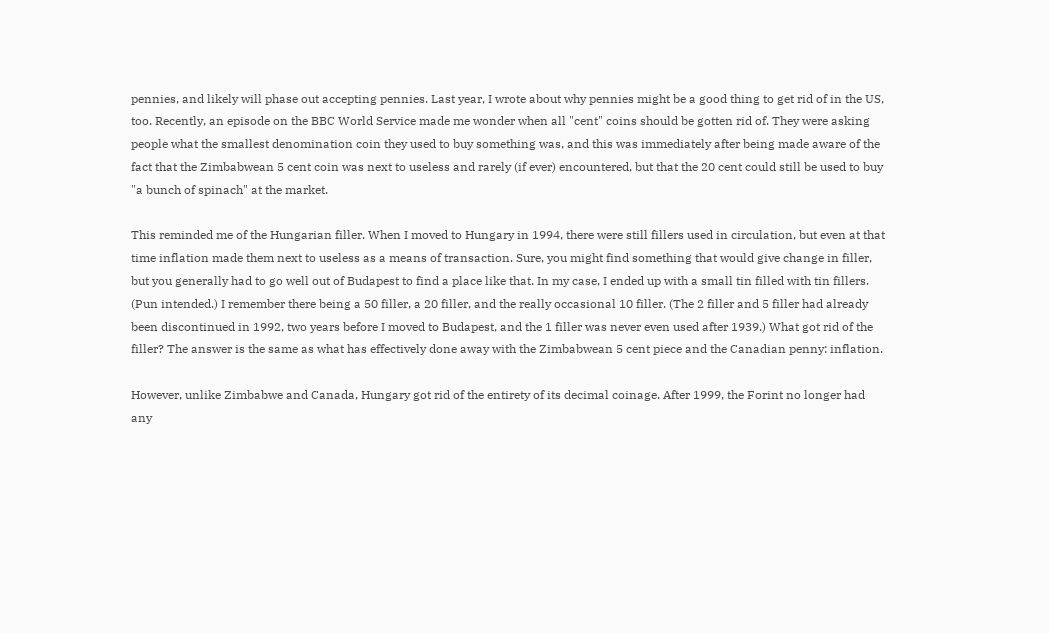pennies, and likely will phase out accepting pennies. Last year, I wrote about why pennies might be a good thing to get rid of in the US, too. Recently, an episode on the BBC World Service made me wonder when all "cent" coins should be gotten rid of. They were asking people what the smallest denomination coin they used to buy something was, and this was immediately after being made aware of the fact that the Zimbabwean 5 cent coin was next to useless and rarely (if ever) encountered, but that the 20 cent could still be used to buy "a bunch of spinach" at the market.

This reminded me of the Hungarian filler. When I moved to Hungary in 1994, there were still fillers used in circulation, but even at that time inflation made them next to useless as a means of transaction. Sure, you might find something that would give change in filler, but you generally had to go well out of Budapest to find a place like that. In my case, I ended up with a small tin filled with tin fillers. (Pun intended.) I remember there being a 50 filler, a 20 filler, and the really occasional 10 filler. (The 2 filler and 5 filler had already been discontinued in 1992, two years before I moved to Budapest, and the 1 filler was never even used after 1939.) What got rid of the filler? The answer is the same as what has effectively done away with the Zimbabwean 5 cent piece and the Canadian penny: inflation.

However, unlike Zimbabwe and Canada, Hungary got rid of the entirety of its decimal coinage. After 1999, the Forint no longer had any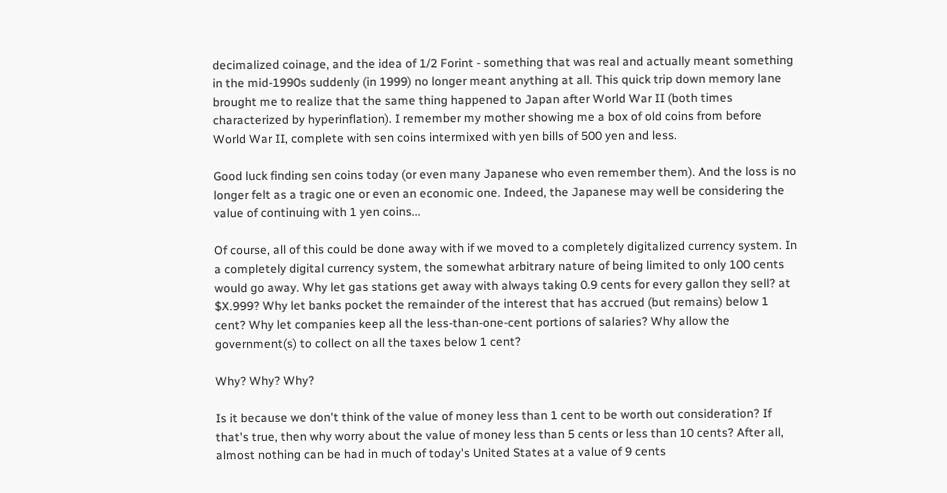decimalized coinage, and the idea of 1/2 Forint - something that was real and actually meant something in the mid-1990s suddenly (in 1999) no longer meant anything at all. This quick trip down memory lane brought me to realize that the same thing happened to Japan after World War II (both times characterized by hyperinflation). I remember my mother showing me a box of old coins from before World War II, complete with sen coins intermixed with yen bills of 500 yen and less.

Good luck finding sen coins today (or even many Japanese who even remember them). And the loss is no longer felt as a tragic one or even an economic one. Indeed, the Japanese may well be considering the value of continuing with 1 yen coins...

Of course, all of this could be done away with if we moved to a completely digitalized currency system. In a completely digital currency system, the somewhat arbitrary nature of being limited to only 100 cents would go away. Why let gas stations get away with always taking 0.9 cents for every gallon they sell? at $X.999? Why let banks pocket the remainder of the interest that has accrued (but remains) below 1 cent? Why let companies keep all the less-than-one-cent portions of salaries? Why allow the government(s) to collect on all the taxes below 1 cent?

Why? Why? Why?

Is it because we don't think of the value of money less than 1 cent to be worth out consideration? If that's true, then why worry about the value of money less than 5 cents or less than 10 cents? After all, almost nothing can be had in much of today's United States at a value of 9 cents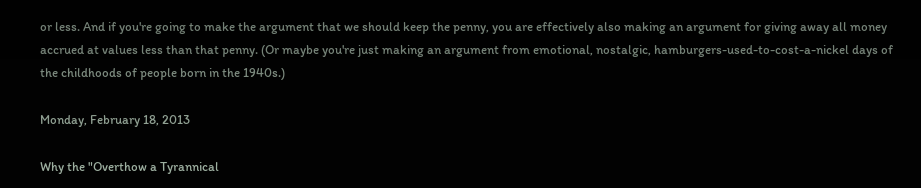or less. And if you're going to make the argument that we should keep the penny, you are effectively also making an argument for giving away all money accrued at values less than that penny. (Or maybe you're just making an argument from emotional, nostalgic, hamburgers-used-to-cost-a-nickel days of the childhoods of people born in the 1940s.)

Monday, February 18, 2013

Why the "Overthow a Tyrannical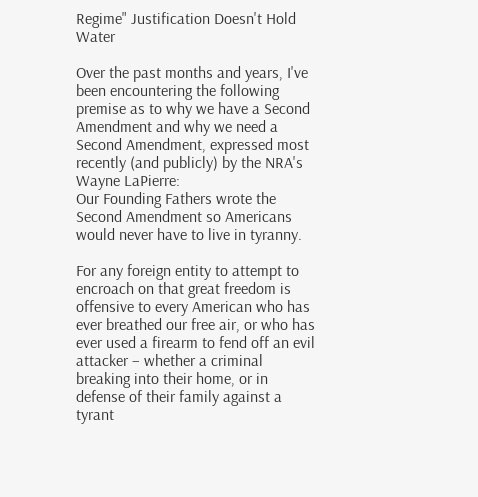Regime" Justification Doesn't Hold Water

Over the past months and years, I've been encountering the following premise as to why we have a Second Amendment and why we need a Second Amendment, expressed most recently (and publicly) by the NRA's Wayne LaPierre:
Our Founding Fathers wrote the Second Amendment so Americans would never have to live in tyranny.

For any foreign entity to attempt to encroach on that great freedom is offensive to every American who has ever breathed our free air, or who has ever used a firearm to fend off an evil attacker – whether a criminal breaking into their home, or in defense of their family against a tyrant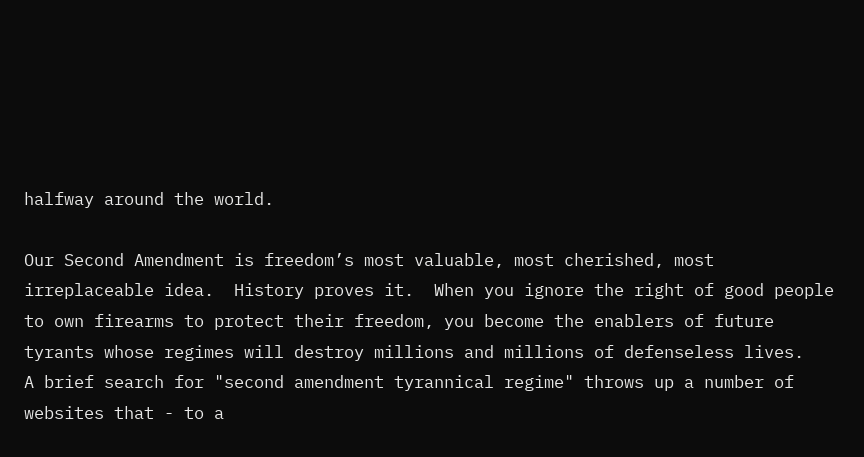halfway around the world.

Our Second Amendment is freedom’s most valuable, most cherished, most irreplaceable idea.  History proves it.  When you ignore the right of good people to own firearms to protect their freedom, you become the enablers of future tyrants whose regimes will destroy millions and millions of defenseless lives.
A brief search for "second amendment tyrannical regime" throws up a number of websites that - to a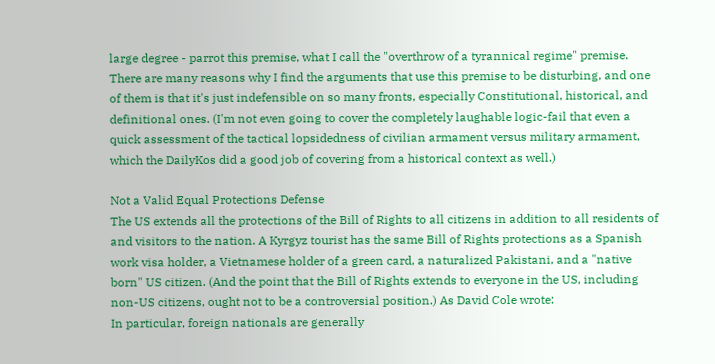large degree - parrot this premise, what I call the "overthrow of a tyrannical regime" premise. There are many reasons why I find the arguments that use this premise to be disturbing, and one of them is that it's just indefensible on so many fronts, especially Constitutional, historical, and definitional ones. (I'm not even going to cover the completely laughable logic-fail that even a quick assessment of the tactical lopsidedness of civilian armament versus military armament, which the DailyKos did a good job of covering from a historical context as well.)

Not a Valid Equal Protections Defense
The US extends all the protections of the Bill of Rights to all citizens in addition to all residents of and visitors to the nation. A Kyrgyz tourist has the same Bill of Rights protections as a Spanish work visa holder, a Vietnamese holder of a green card, a naturalized Pakistani, and a "native born" US citizen. (And the point that the Bill of Rights extends to everyone in the US, including non-US citizens, ought not to be a controversial position.) As David Cole wrote:
In particular, foreign nationals are generally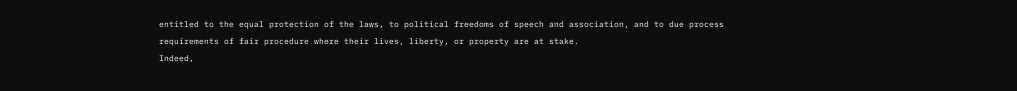entitled to the equal protection of the laws, to political freedoms of speech and association, and to due process requirements of fair procedure where their lives, liberty, or property are at stake.
Indeed,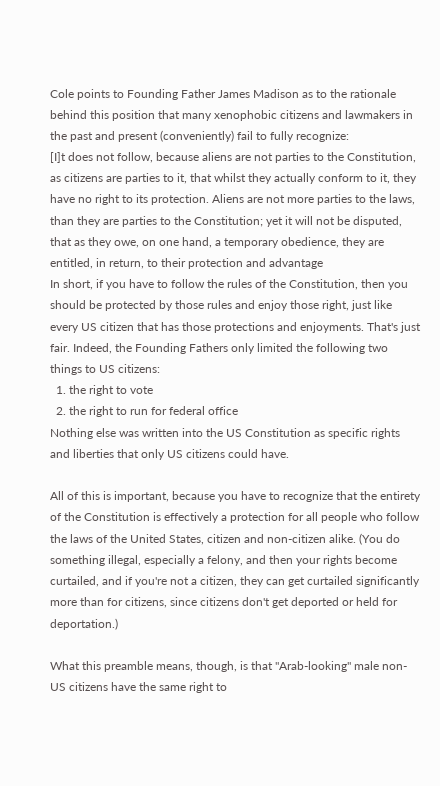Cole points to Founding Father James Madison as to the rationale behind this position that many xenophobic citizens and lawmakers in the past and present (conveniently) fail to fully recognize:
[I]t does not follow, because aliens are not parties to the Constitution, as citizens are parties to it, that whilst they actually conform to it, they have no right to its protection. Aliens are not more parties to the laws, than they are parties to the Constitution; yet it will not be disputed, that as they owe, on one hand, a temporary obedience, they are entitled, in return, to their protection and advantage
In short, if you have to follow the rules of the Constitution, then you should be protected by those rules and enjoy those right, just like every US citizen that has those protections and enjoyments. That's just fair. Indeed, the Founding Fathers only limited the following two things to US citizens:
  1. the right to vote
  2. the right to run for federal office
Nothing else was written into the US Constitution as specific rights and liberties that only US citizens could have.

All of this is important, because you have to recognize that the entirety of the Constitution is effectively a protection for all people who follow the laws of the United States, citizen and non-citizen alike. (You do something illegal, especially a felony, and then your rights become curtailed, and if you're not a citizen, they can get curtailed significantly more than for citizens, since citizens don't get deported or held for deportation.)

What this preamble means, though, is that "Arab-looking" male non-US citizens have the same right to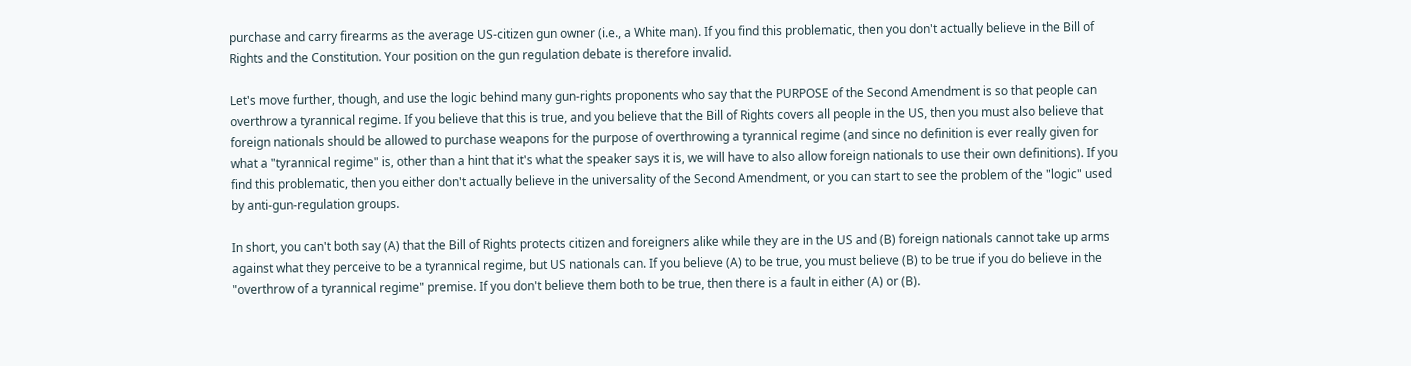purchase and carry firearms as the average US-citizen gun owner (i.e., a White man). If you find this problematic, then you don't actually believe in the Bill of Rights and the Constitution. Your position on the gun regulation debate is therefore invalid.

Let's move further, though, and use the logic behind many gun-rights proponents who say that the PURPOSE of the Second Amendment is so that people can overthrow a tyrannical regime. If you believe that this is true, and you believe that the Bill of Rights covers all people in the US, then you must also believe that foreign nationals should be allowed to purchase weapons for the purpose of overthrowing a tyrannical regime (and since no definition is ever really given for what a "tyrannical regime" is, other than a hint that it's what the speaker says it is, we will have to also allow foreign nationals to use their own definitions). If you find this problematic, then you either don't actually believe in the universality of the Second Amendment, or you can start to see the problem of the "logic" used by anti-gun-regulation groups.

In short, you can't both say (A) that the Bill of Rights protects citizen and foreigners alike while they are in the US and (B) foreign nationals cannot take up arms against what they perceive to be a tyrannical regime, but US nationals can. If you believe (A) to be true, you must believe (B) to be true if you do believe in the "overthrow of a tyrannical regime" premise. If you don't believe them both to be true, then there is a fault in either (A) or (B).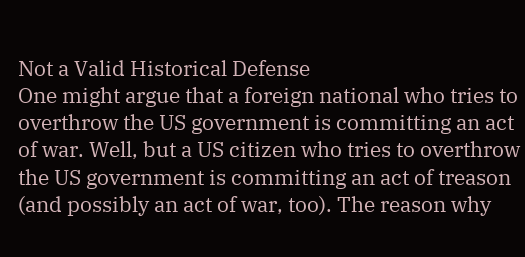Not a Valid Historical Defense
One might argue that a foreign national who tries to overthrow the US government is committing an act of war. Well, but a US citizen who tries to overthrow the US government is committing an act of treason (and possibly an act of war, too). The reason why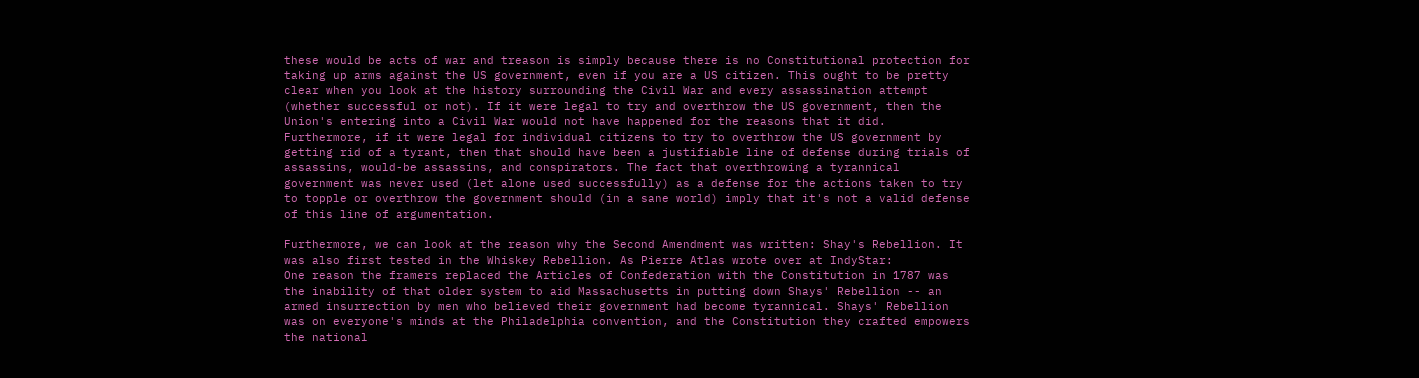these would be acts of war and treason is simply because there is no Constitutional protection for taking up arms against the US government, even if you are a US citizen. This ought to be pretty clear when you look at the history surrounding the Civil War and every assassination attempt (whether successful or not). If it were legal to try and overthrow the US government, then the Union's entering into a Civil War would not have happened for the reasons that it did. Furthermore, if it were legal for individual citizens to try to overthrow the US government by getting rid of a tyrant, then that should have been a justifiable line of defense during trials of assassins, would-be assassins, and conspirators. The fact that overthrowing a tyrannical government was never used (let alone used successfully) as a defense for the actions taken to try to topple or overthrow the government should (in a sane world) imply that it's not a valid defense of this line of argumentation.

Furthermore, we can look at the reason why the Second Amendment was written: Shay's Rebellion. It was also first tested in the Whiskey Rebellion. As Pierre Atlas wrote over at IndyStar:
One reason the framers replaced the Articles of Confederation with the Constitution in 1787 was the inability of that older system to aid Massachusetts in putting down Shays' Rebellion -- an armed insurrection by men who believed their government had become tyrannical. Shays' Rebellion was on everyone's minds at the Philadelphia convention, and the Constitution they crafted empowers the national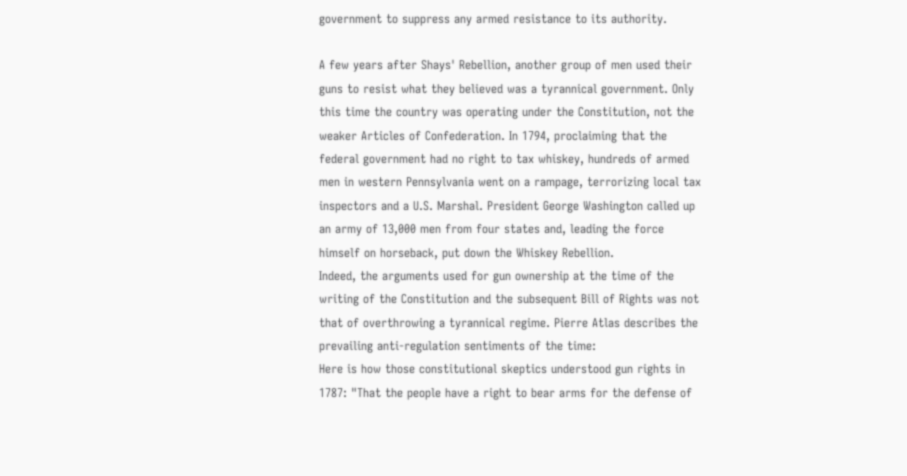government to suppress any armed resistance to its authority.

A few years after Shays' Rebellion, another group of men used their guns to resist what they believed was a tyrannical government. Only this time the country was operating under the Constitution, not the weaker Articles of Confederation. In 1794, proclaiming that the federal government had no right to tax whiskey, hundreds of armed men in western Pennsylvania went on a rampage, terrorizing local tax inspectors and a U.S. Marshal. President George Washington called up an army of 13,000 men from four states and, leading the force himself on horseback, put down the Whiskey Rebellion.
Indeed, the arguments used for gun ownership at the time of the writing of the Constitution and the subsequent Bill of Rights was not that of overthrowing a tyrannical regime. Pierre Atlas describes the prevailing anti-regulation sentiments of the time:
Here is how those constitutional skeptics understood gun rights in 1787: "That the people have a right to bear arms for the defense of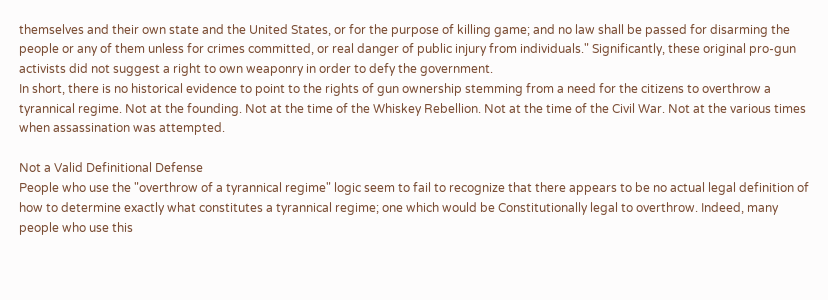themselves and their own state and the United States, or for the purpose of killing game; and no law shall be passed for disarming the people or any of them unless for crimes committed, or real danger of public injury from individuals." Significantly, these original pro-gun activists did not suggest a right to own weaponry in order to defy the government.
In short, there is no historical evidence to point to the rights of gun ownership stemming from a need for the citizens to overthrow a tyrannical regime. Not at the founding. Not at the time of the Whiskey Rebellion. Not at the time of the Civil War. Not at the various times when assassination was attempted.

Not a Valid Definitional Defense
People who use the "overthrow of a tyrannical regime" logic seem to fail to recognize that there appears to be no actual legal definition of how to determine exactly what constitutes a tyrannical regime; one which would be Constitutionally legal to overthrow. Indeed, many people who use this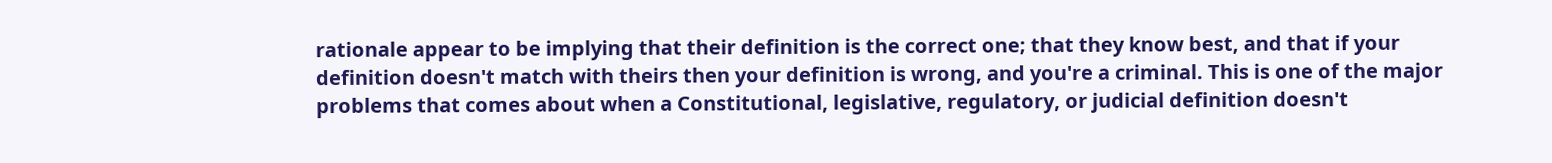rationale appear to be implying that their definition is the correct one; that they know best, and that if your definition doesn't match with theirs then your definition is wrong, and you're a criminal. This is one of the major problems that comes about when a Constitutional, legislative, regulatory, or judicial definition doesn't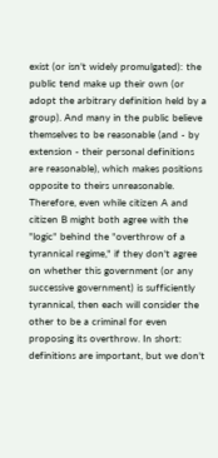exist (or isn't widely promulgated): the public tend make up their own (or adopt the arbitrary definition held by a group). And many in the public believe themselves to be reasonable (and - by extension - their personal definitions are reasonable), which makes positions opposite to theirs unreasonable. Therefore, even while citizen A and citizen B might both agree with the "logic" behind the "overthrow of a tyrannical regime," if they don't agree on whether this government (or any successive government) is sufficiently tyrannical, then each will consider the other to be a criminal for even proposing its overthrow. In short: definitions are important, but we don't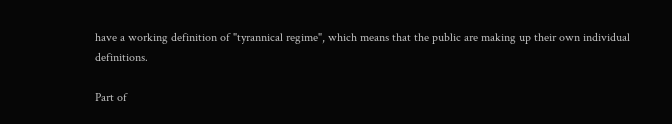have a working definition of "tyrannical regime", which means that the public are making up their own individual definitions.

Part of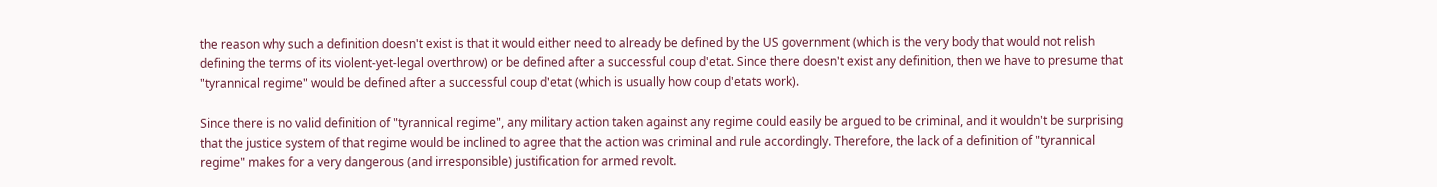the reason why such a definition doesn't exist is that it would either need to already be defined by the US government (which is the very body that would not relish defining the terms of its violent-yet-legal overthrow) or be defined after a successful coup d'etat. Since there doesn't exist any definition, then we have to presume that "tyrannical regime" would be defined after a successful coup d'etat (which is usually how coup d'etats work).

Since there is no valid definition of "tyrannical regime", any military action taken against any regime could easily be argued to be criminal, and it wouldn't be surprising that the justice system of that regime would be inclined to agree that the action was criminal and rule accordingly. Therefore, the lack of a definition of "tyrannical regime" makes for a very dangerous (and irresponsible) justification for armed revolt.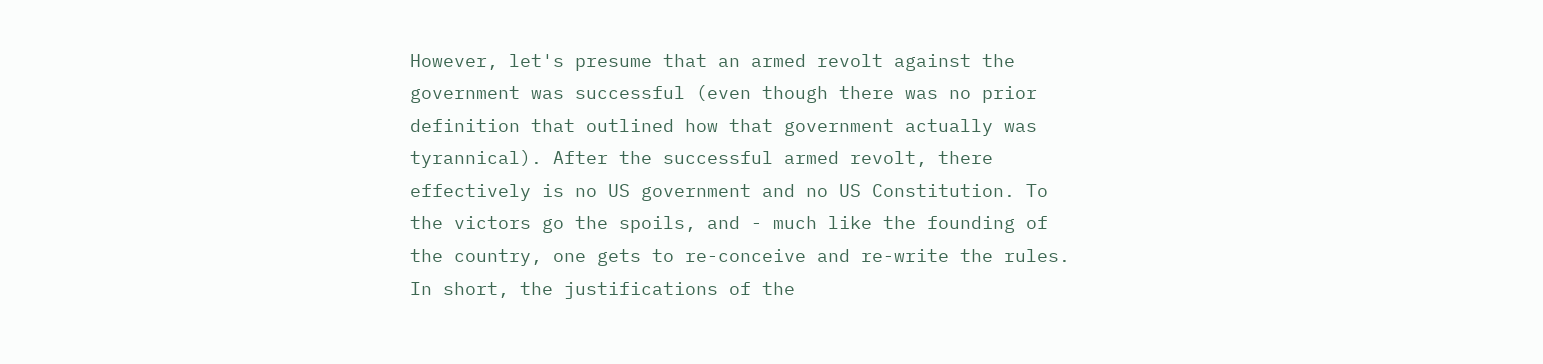However, let's presume that an armed revolt against the government was successful (even though there was no prior definition that outlined how that government actually was tyrannical). After the successful armed revolt, there effectively is no US government and no US Constitution. To the victors go the spoils, and - much like the founding of the country, one gets to re-conceive and re-write the rules. In short, the justifications of the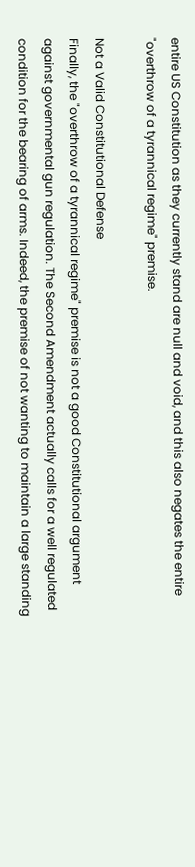entire US Constitution as they currently stand are null and void, and this also negates the entire "overthrow of a tyrannical regime" premise.

Not a Valid Constitutional Defense
Finally, the "overthrow of a tyrannical regime" premise is not a good Constitutional argument against governmental gun regulation. The Second Amendment actually calls for a well regulated condition for the bearing of arms. Indeed, the premise of not wanting to maintain a large standing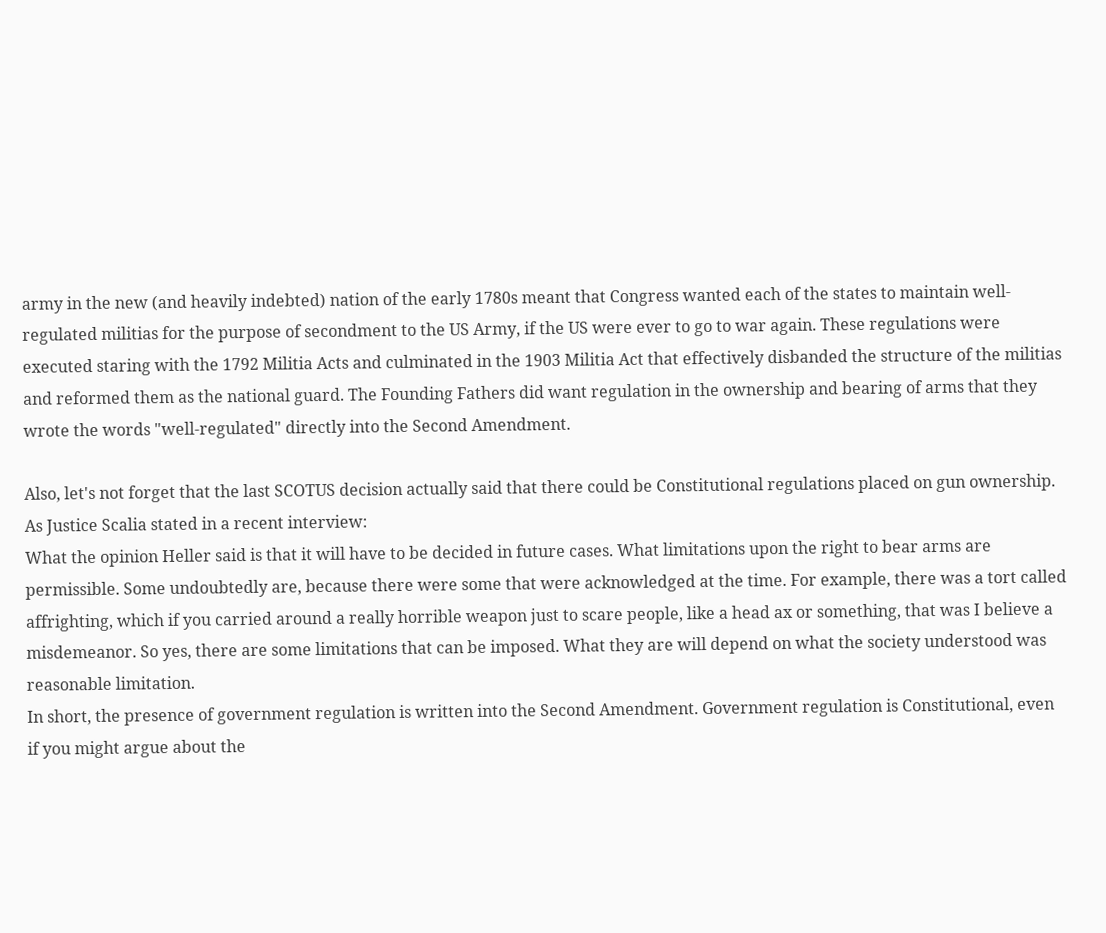army in the new (and heavily indebted) nation of the early 1780s meant that Congress wanted each of the states to maintain well-regulated militias for the purpose of secondment to the US Army, if the US were ever to go to war again. These regulations were executed staring with the 1792 Militia Acts and culminated in the 1903 Militia Act that effectively disbanded the structure of the militias and reformed them as the national guard. The Founding Fathers did want regulation in the ownership and bearing of arms that they wrote the words "well-regulated" directly into the Second Amendment.

Also, let's not forget that the last SCOTUS decision actually said that there could be Constitutional regulations placed on gun ownership. As Justice Scalia stated in a recent interview:
What the opinion Heller said is that it will have to be decided in future cases. What limitations upon the right to bear arms are permissible. Some undoubtedly are, because there were some that were acknowledged at the time. For example, there was a tort called affrighting, which if you carried around a really horrible weapon just to scare people, like a head ax or something, that was I believe a misdemeanor. So yes, there are some limitations that can be imposed. What they are will depend on what the society understood was reasonable limitation.
In short, the presence of government regulation is written into the Second Amendment. Government regulation is Constitutional, even if you might argue about the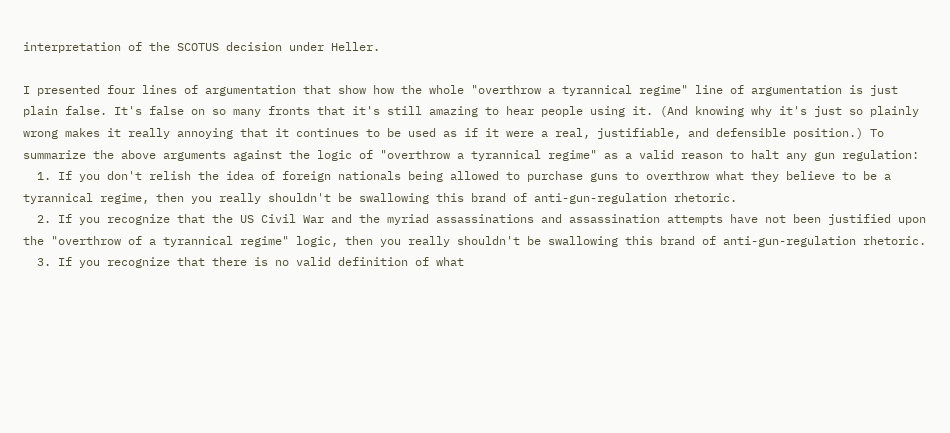interpretation of the SCOTUS decision under Heller.

I presented four lines of argumentation that show how the whole "overthrow a tyrannical regime" line of argumentation is just plain false. It's false on so many fronts that it's still amazing to hear people using it. (And knowing why it's just so plainly wrong makes it really annoying that it continues to be used as if it were a real, justifiable, and defensible position.) To summarize the above arguments against the logic of "overthrow a tyrannical regime" as a valid reason to halt any gun regulation:
  1. If you don't relish the idea of foreign nationals being allowed to purchase guns to overthrow what they believe to be a tyrannical regime, then you really shouldn't be swallowing this brand of anti-gun-regulation rhetoric.
  2. If you recognize that the US Civil War and the myriad assassinations and assassination attempts have not been justified upon the "overthrow of a tyrannical regime" logic, then you really shouldn't be swallowing this brand of anti-gun-regulation rhetoric.
  3. If you recognize that there is no valid definition of what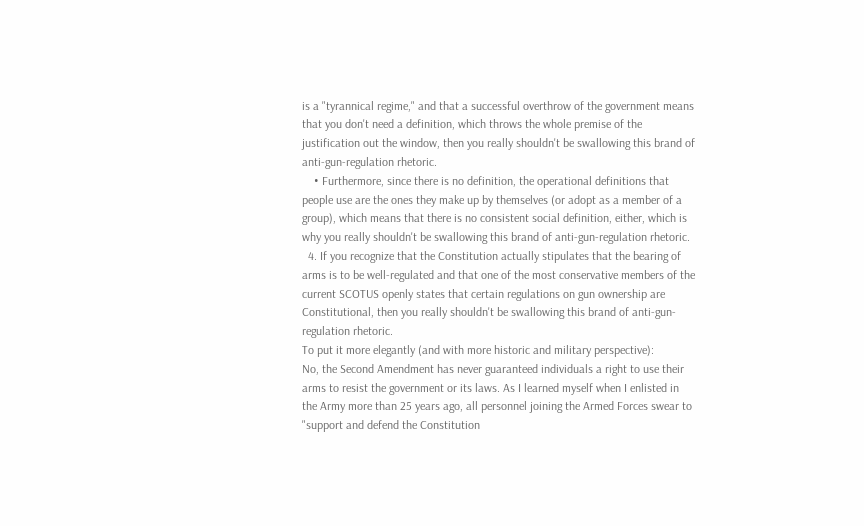is a "tyrannical regime," and that a successful overthrow of the government means that you don't need a definition, which throws the whole premise of the justification out the window, then you really shouldn't be swallowing this brand of anti-gun-regulation rhetoric.
    • Furthermore, since there is no definition, the operational definitions that people use are the ones they make up by themselves (or adopt as a member of a group), which means that there is no consistent social definition, either, which is why you really shouldn't be swallowing this brand of anti-gun-regulation rhetoric.
  4. If you recognize that the Constitution actually stipulates that the bearing of arms is to be well-regulated and that one of the most conservative members of the current SCOTUS openly states that certain regulations on gun ownership are Constitutional, then you really shouldn't be swallowing this brand of anti-gun-regulation rhetoric.
To put it more elegantly (and with more historic and military perspective):
No, the Second Amendment has never guaranteed individuals a right to use their arms to resist the government or its laws. As I learned myself when I enlisted in the Army more than 25 years ago, all personnel joining the Armed Forces swear to "support and defend the Constitution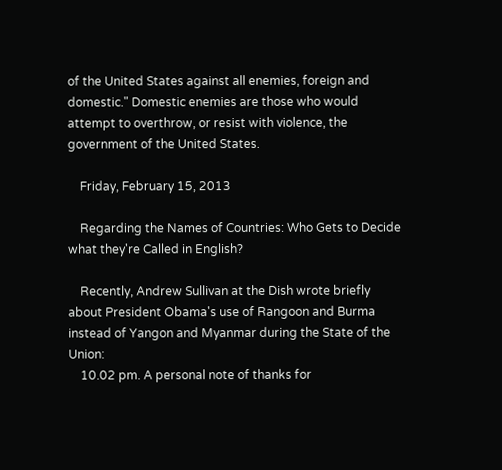of the United States against all enemies, foreign and domestic." Domestic enemies are those who would attempt to overthrow, or resist with violence, the government of the United States.

    Friday, February 15, 2013

    Regarding the Names of Countries: Who Gets to Decide what they're Called in English?

    Recently, Andrew Sullivan at the Dish wrote briefly about President Obama's use of Rangoon and Burma instead of Yangon and Myanmar during the State of the Union:
    10.02 pm. A personal note of thanks for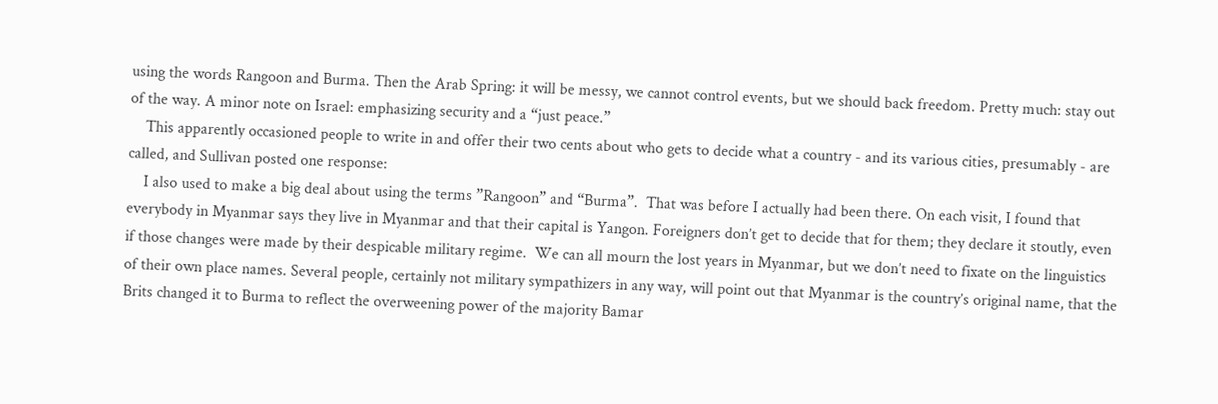using the words Rangoon and Burma. Then the Arab Spring: it will be messy, we cannot control events, but we should back freedom. Pretty much: stay out of the way. A minor note on Israel: emphasizing security and a “just peace.”
    This apparently occasioned people to write in and offer their two cents about who gets to decide what a country - and its various cities, presumably - are called, and Sullivan posted one response:
    I also used to make a big deal about using the terms ”Rangoon” and “Burma”.  That was before I actually had been there. On each visit, I found that everybody in Myanmar says they live in Myanmar and that their capital is Yangon. Foreigners don’t get to decide that for them; they declare it stoutly, even if those changes were made by their despicable military regime.  We can all mourn the lost years in Myanmar, but we don’t need to fixate on the linguistics of their own place names. Several people, certainly not military sympathizers in any way, will point out that Myanmar is the country’s original name, that the Brits changed it to Burma to reflect the overweening power of the majority Bamar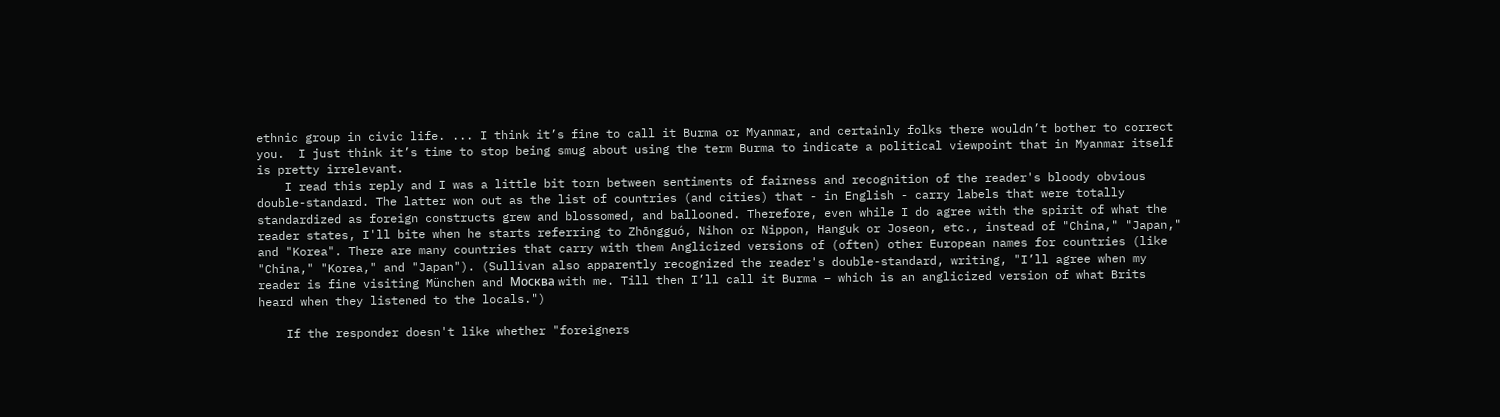ethnic group in civic life. ... I think it’s fine to call it Burma or Myanmar, and certainly folks there wouldn’t bother to correct you.  I just think it’s time to stop being smug about using the term Burma to indicate a political viewpoint that in Myanmar itself is pretty irrelevant.
    I read this reply and I was a little bit torn between sentiments of fairness and recognition of the reader's bloody obvious double-standard. The latter won out as the list of countries (and cities) that - in English - carry labels that were totally standardized as foreign constructs grew and blossomed, and ballooned. Therefore, even while I do agree with the spirit of what the reader states, I'll bite when he starts referring to Zhōngguó, Nihon or Nippon, Hanguk or Joseon, etc., instead of "China," "Japan," and "Korea". There are many countries that carry with them Anglicized versions of (often) other European names for countries (like "China," "Korea," and "Japan"). (Sullivan also apparently recognized the reader's double-standard, writing, "I’ll agree when my reader is fine visiting München and Москва with me. Till then I’ll call it Burma – which is an anglicized version of what Brits heard when they listened to the locals.")

    If the responder doesn't like whether "foreigners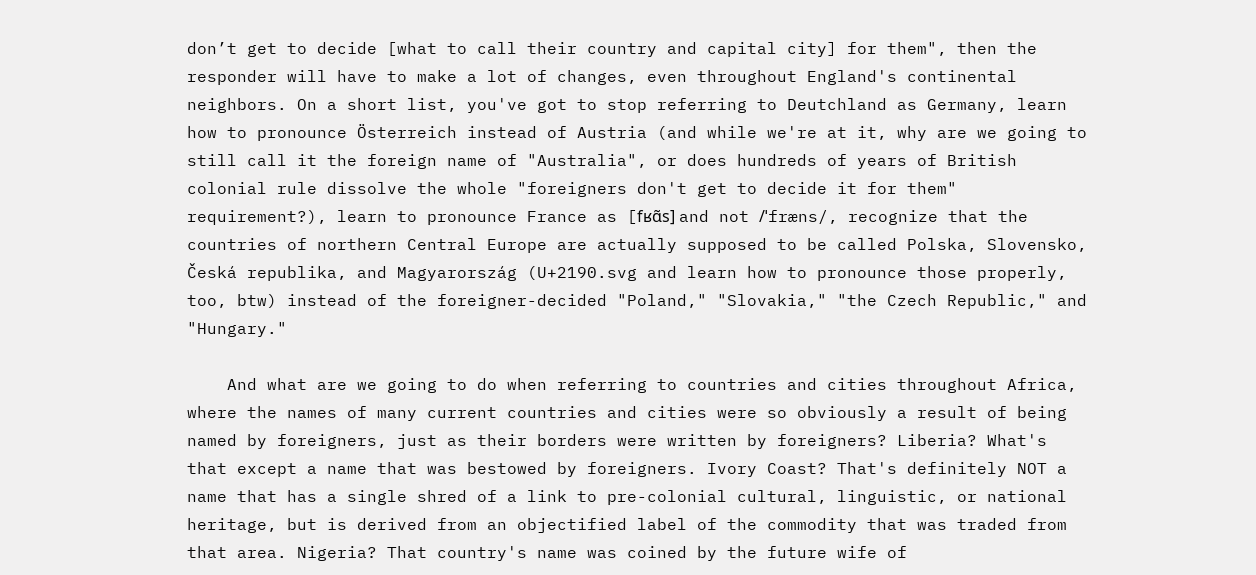don’t get to decide [what to call their country and capital city] for them", then the responder will have to make a lot of changes, even throughout England's continental neighbors. On a short list, you've got to stop referring to Deutchland as Germany, learn how to pronounce Österreich instead of Austria (and while we're at it, why are we going to still call it the foreign name of "Australia", or does hundreds of years of British colonial rule dissolve the whole "foreigners don't get to decide it for them" requirement?), learn to pronounce France as [fʁɑ̃s] and not /ˈfræns/, recognize that the countries of northern Central Europe are actually supposed to be called Polska, Slovensko, Česká republika, and Magyarország (U+2190.svg and learn how to pronounce those properly, too, btw) instead of the foreigner-decided "Poland," "Slovakia," "the Czech Republic," and "Hungary."

    And what are we going to do when referring to countries and cities throughout Africa, where the names of many current countries and cities were so obviously a result of being named by foreigners, just as their borders were written by foreigners? Liberia? What's that except a name that was bestowed by foreigners. Ivory Coast? That's definitely NOT a name that has a single shred of a link to pre-colonial cultural, linguistic, or national heritage, but is derived from an objectified label of the commodity that was traded from that area. Nigeria? That country's name was coined by the future wife of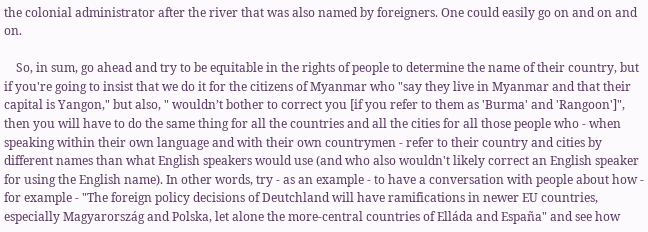the colonial administrator after the river that was also named by foreigners. One could easily go on and on and on.

    So, in sum, go ahead and try to be equitable in the rights of people to determine the name of their country, but if you're going to insist that we do it for the citizens of Myanmar who "say they live in Myanmar and that their capital is Yangon," but also, " wouldn’t bother to correct you [if you refer to them as 'Burma' and 'Rangoon']", then you will have to do the same thing for all the countries and all the cities for all those people who - when speaking within their own language and with their own countrymen - refer to their country and cities by different names than what English speakers would use (and who also wouldn't likely correct an English speaker for using the English name). In other words, try - as an example - to have a conversation with people about how - for example - "The foreign policy decisions of Deutchland will have ramifications in newer EU countries, especially Magyarország and Polska, let alone the more-central countries of Elláda and España" and see how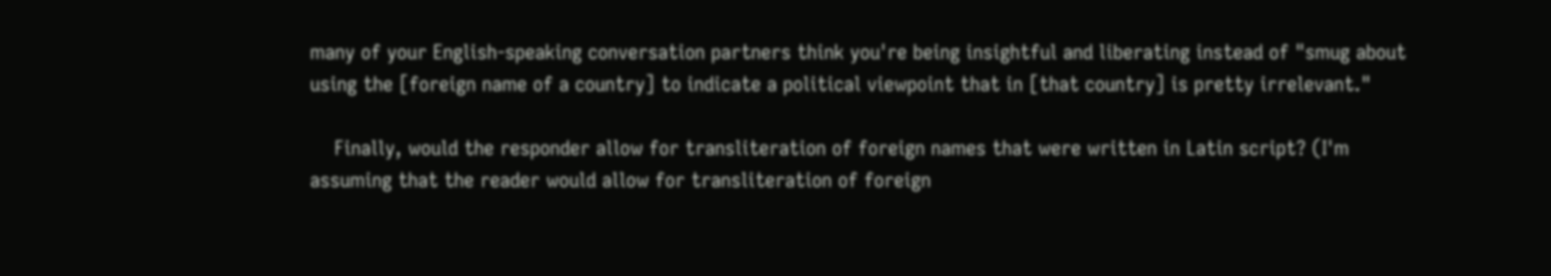many of your English-speaking conversation partners think you're being insightful and liberating instead of "smug about using the [foreign name of a country] to indicate a political viewpoint that in [that country] is pretty irrelevant."

    Finally, would the responder allow for transliteration of foreign names that were written in Latin script? (I'm assuming that the reader would allow for transliteration of foreign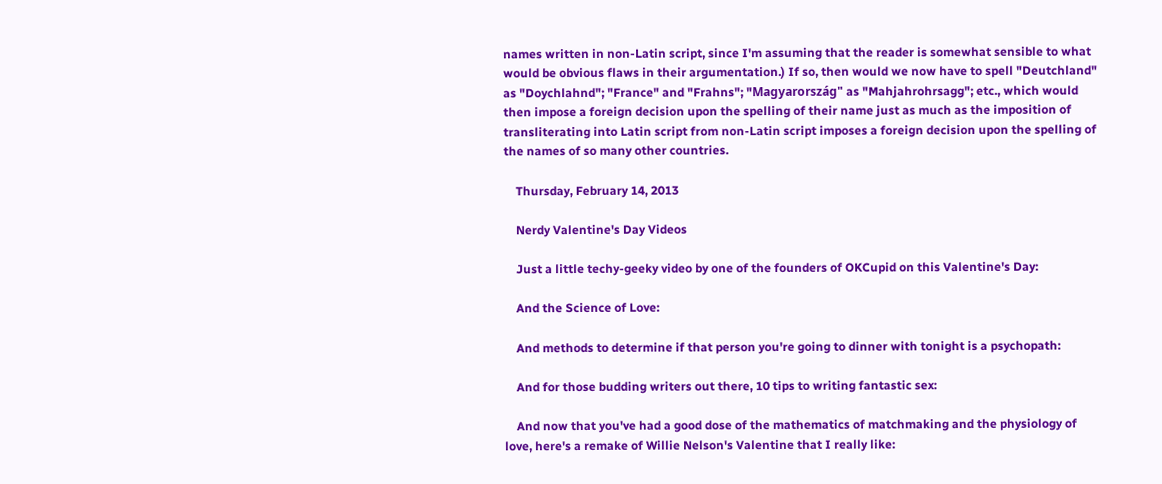names written in non-Latin script, since I'm assuming that the reader is somewhat sensible to what would be obvious flaws in their argumentation.) If so, then would we now have to spell "Deutchland" as "Doychlahnd"; "France" and "Frahns"; "Magyarország" as "Mahjahrohrsagg"; etc., which would then impose a foreign decision upon the spelling of their name just as much as the imposition of transliterating into Latin script from non-Latin script imposes a foreign decision upon the spelling of the names of so many other countries.

    Thursday, February 14, 2013

    Nerdy Valentine's Day Videos

    Just a little techy-geeky video by one of the founders of OKCupid on this Valentine's Day:

    And the Science of Love:

    And methods to determine if that person you're going to dinner with tonight is a psychopath:

    And for those budding writers out there, 10 tips to writing fantastic sex:

    And now that you've had a good dose of the mathematics of matchmaking and the physiology of love, here's a remake of Willie Nelson's Valentine that I really like: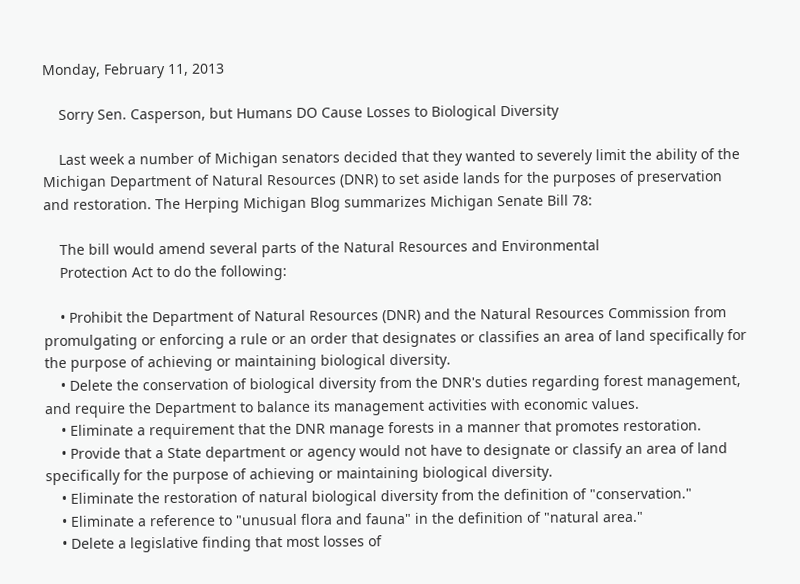Monday, February 11, 2013

    Sorry Sen. Casperson, but Humans DO Cause Losses to Biological Diversity

    Last week a number of Michigan senators decided that they wanted to severely limit the ability of the Michigan Department of Natural Resources (DNR) to set aside lands for the purposes of preservation and restoration. The Herping Michigan Blog summarizes Michigan Senate Bill 78:

    The bill would amend several parts of the Natural Resources and Environmental
    Protection Act to do the following:

    • Prohibit the Department of Natural Resources (DNR) and the Natural Resources Commission from promulgating or enforcing a rule or an order that designates or classifies an area of land specifically for the purpose of achieving or maintaining biological diversity.
    • Delete the conservation of biological diversity from the DNR's duties regarding forest management, and require the Department to balance its management activities with economic values.
    • Eliminate a requirement that the DNR manage forests in a manner that promotes restoration.
    • Provide that a State department or agency would not have to designate or classify an area of land specifically for the purpose of achieving or maintaining biological diversity.
    • Eliminate the restoration of natural biological diversity from the definition of "conservation."
    • Eliminate a reference to "unusual flora and fauna" in the definition of "natural area."
    • Delete a legislative finding that most losses of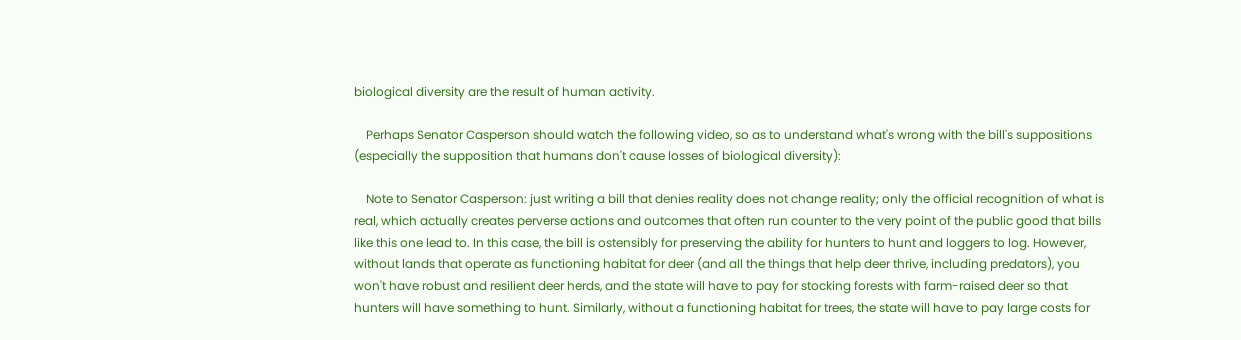biological diversity are the result of human activity.

    Perhaps Senator Casperson should watch the following video, so as to understand what's wrong with the bill's suppositions (especially the supposition that humans don't cause losses of biological diversity):

    Note to Senator Casperson: just writing a bill that denies reality does not change reality; only the official recognition of what is real, which actually creates perverse actions and outcomes that often run counter to the very point of the public good that bills like this one lead to. In this case, the bill is ostensibly for preserving the ability for hunters to hunt and loggers to log. However, without lands that operate as functioning habitat for deer (and all the things that help deer thrive, including predators), you won't have robust and resilient deer herds, and the state will have to pay for stocking forests with farm-raised deer so that hunters will have something to hunt. Similarly, without a functioning habitat for trees, the state will have to pay large costs for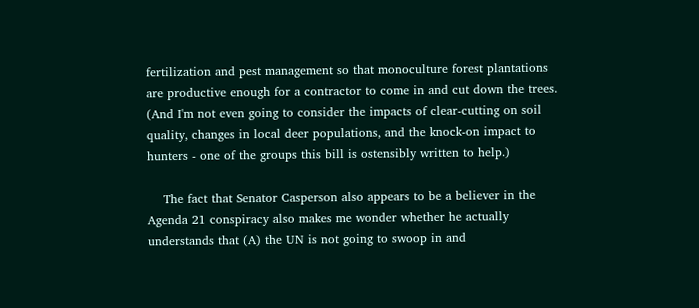fertilization and pest management so that monoculture forest plantations are productive enough for a contractor to come in and cut down the trees. (And I'm not even going to consider the impacts of clear-cutting on soil quality, changes in local deer populations, and the knock-on impact to hunters - one of the groups this bill is ostensibly written to help.)

    The fact that Senator Casperson also appears to be a believer in the Agenda 21 conspiracy also makes me wonder whether he actually understands that (A) the UN is not going to swoop in and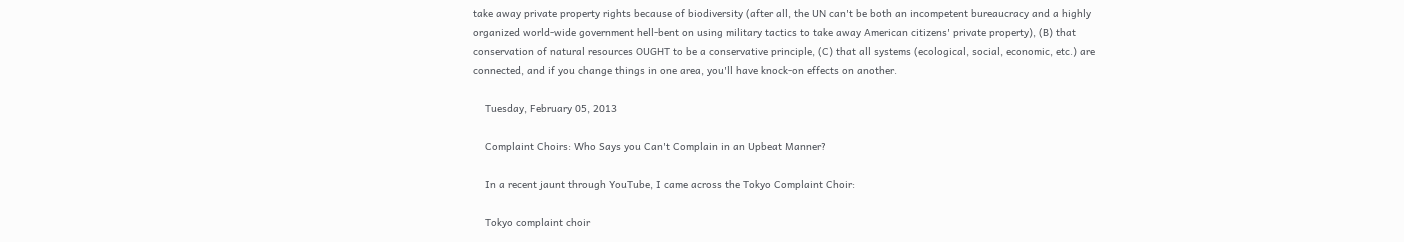take away private property rights because of biodiversity (after all, the UN can't be both an incompetent bureaucracy and a highly organized world-wide government hell-bent on using military tactics to take away American citizens' private property), (B) that conservation of natural resources OUGHT to be a conservative principle, (C) that all systems (ecological, social, economic, etc.) are connected, and if you change things in one area, you'll have knock-on effects on another.

    Tuesday, February 05, 2013

    Complaint Choirs: Who Says you Can't Complain in an Upbeat Manner?

    In a recent jaunt through YouTube, I came across the Tokyo Complaint Choir:

    Tokyo complaint choir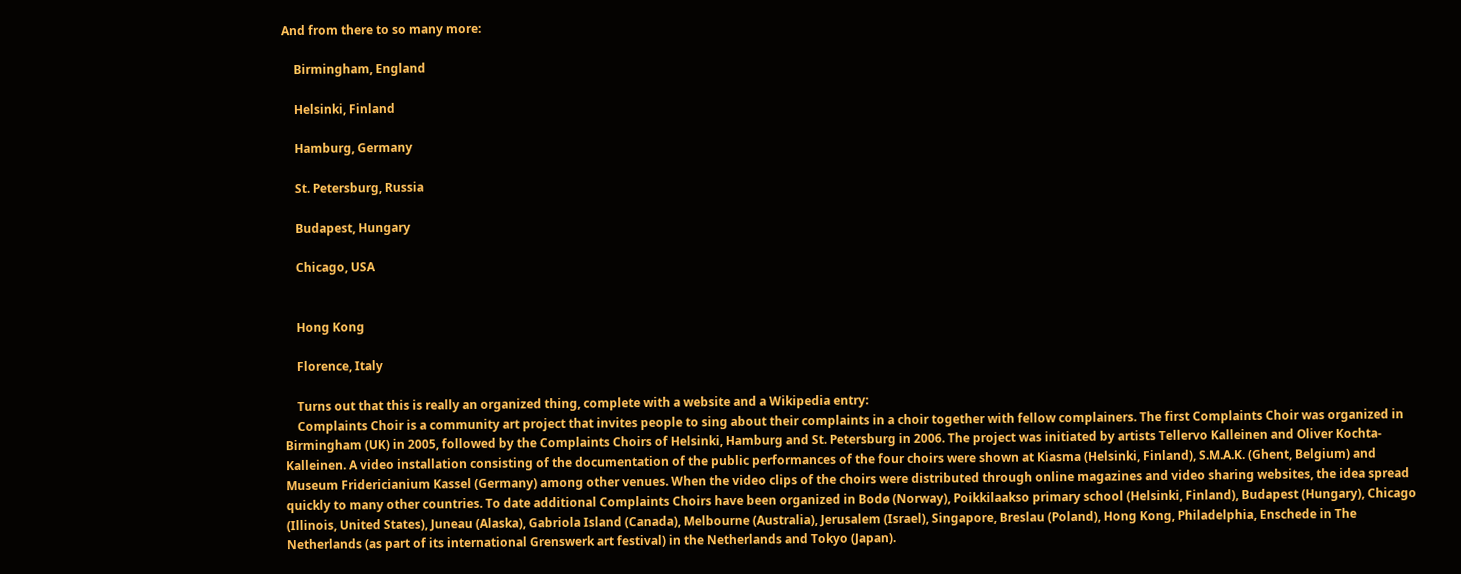And from there to so many more:

    Birmingham, England

    Helsinki, Finland

    Hamburg, Germany

    St. Petersburg, Russia

    Budapest, Hungary

    Chicago, USA


    Hong Kong

    Florence, Italy

    Turns out that this is really an organized thing, complete with a website and a Wikipedia entry:
    Complaints Choir is a community art project that invites people to sing about their complaints in a choir together with fellow complainers. The first Complaints Choir was organized in Birmingham (UK) in 2005, followed by the Complaints Choirs of Helsinki, Hamburg and St. Petersburg in 2006. The project was initiated by artists Tellervo Kalleinen and Oliver Kochta-Kalleinen. A video installation consisting of the documentation of the public performances of the four choirs were shown at Kiasma (Helsinki, Finland), S.M.A.K. (Ghent, Belgium) and Museum Fridericianium Kassel (Germany) among other venues. When the video clips of the choirs were distributed through online magazines and video sharing websites, the idea spread quickly to many other countries. To date additional Complaints Choirs have been organized in Bodø (Norway), Poikkilaakso primary school (Helsinki, Finland), Budapest (Hungary), Chicago (Illinois, United States), Juneau (Alaska), Gabriola Island (Canada), Melbourne (Australia), Jerusalem (Israel), Singapore, Breslau (Poland), Hong Kong, Philadelphia, Enschede in The Netherlands (as part of its international Grenswerk art festival) in the Netherlands and Tokyo (Japan).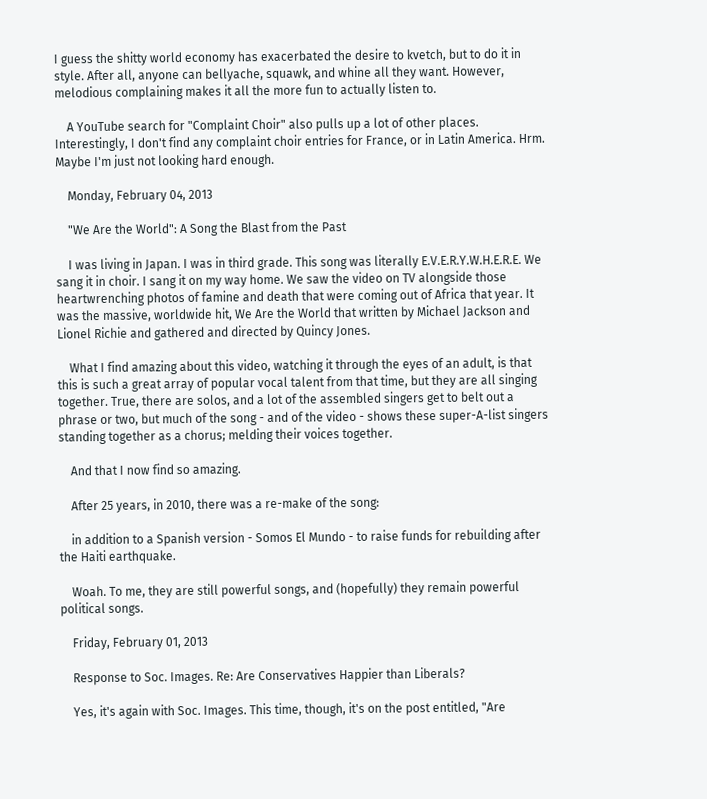I guess the shitty world economy has exacerbated the desire to kvetch, but to do it in style. After all, anyone can bellyache, squawk, and whine all they want. However, melodious complaining makes it all the more fun to actually listen to.

    A YouTube search for "Complaint Choir" also pulls up a lot of other places. Interestingly, I don't find any complaint choir entries for France, or in Latin America. Hrm. Maybe I'm just not looking hard enough.

    Monday, February 04, 2013

    "We Are the World": A Song the Blast from the Past

    I was living in Japan. I was in third grade. This song was literally E.V.E.R.Y.W.H.E.R.E. We sang it in choir. I sang it on my way home. We saw the video on TV alongside those heartwrenching photos of famine and death that were coming out of Africa that year. It was the massive, worldwide hit, We Are the World that written by Michael Jackson and Lionel Richie and gathered and directed by Quincy Jones.

    What I find amazing about this video, watching it through the eyes of an adult, is that this is such a great array of popular vocal talent from that time, but they are all singing together. True, there are solos, and a lot of the assembled singers get to belt out a phrase or two, but much of the song - and of the video - shows these super-A-list singers standing together as a chorus; melding their voices together.

    And that I now find so amazing.

    After 25 years, in 2010, there was a re-make of the song:

    in addition to a Spanish version - Somos El Mundo - to raise funds for rebuilding after the Haiti earthquake.

    Woah. To me, they are still powerful songs, and (hopefully) they remain powerful political songs.

    Friday, February 01, 2013

    Response to Soc. Images. Re: Are Conservatives Happier than Liberals?

    Yes, it's again with Soc. Images. This time, though, it's on the post entitled, "Are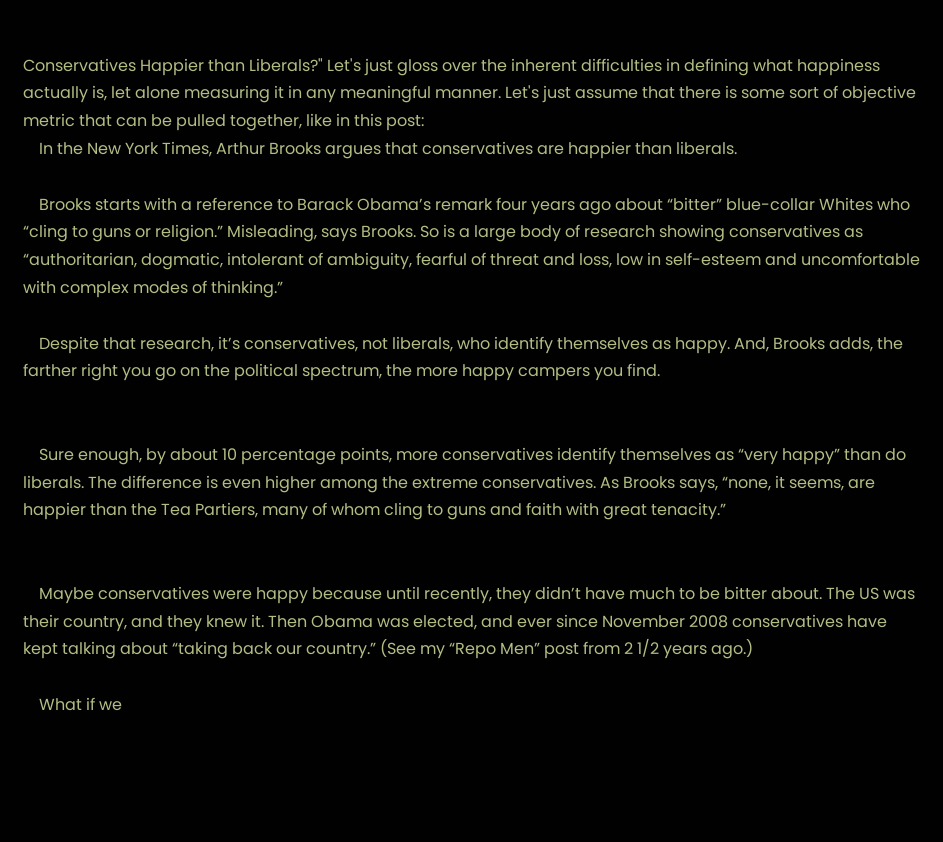Conservatives Happier than Liberals?" Let's just gloss over the inherent difficulties in defining what happiness actually is, let alone measuring it in any meaningful manner. Let's just assume that there is some sort of objective metric that can be pulled together, like in this post:
    In the New York Times, Arthur Brooks argues that conservatives are happier than liberals.

    Brooks starts with a reference to Barack Obama’s remark four years ago about “bitter” blue-collar Whites who “cling to guns or religion.” Misleading, says Brooks. So is a large body of research showing conservatives as “authoritarian, dogmatic, intolerant of ambiguity, fearful of threat and loss, low in self-esteem and uncomfortable with complex modes of thinking.”

    Despite that research, it’s conservatives, not liberals, who identify themselves as happy. And, Brooks adds, the farther right you go on the political spectrum, the more happy campers you find.


    Sure enough, by about 10 percentage points, more conservatives identify themselves as “very happy” than do liberals. The difference is even higher among the extreme conservatives. As Brooks says, “none, it seems, are happier than the Tea Partiers, many of whom cling to guns and faith with great tenacity.”


    Maybe conservatives were happy because until recently, they didn’t have much to be bitter about. The US was their country, and they knew it. Then Obama was elected, and ever since November 2008 conservatives have kept talking about “taking back our country.” (See my “Repo Men” post from 2 1/2 years ago.)

    What if we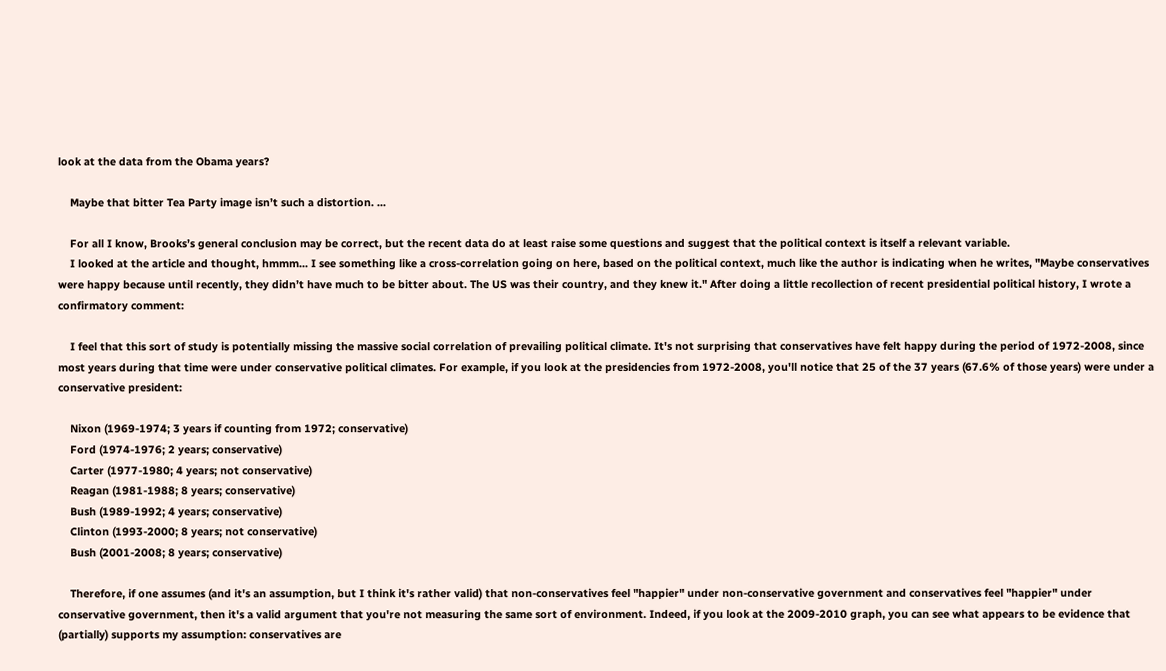look at the data from the Obama years?

    Maybe that bitter Tea Party image isn’t such a distortion. ...

    For all I know, Brooks’s general conclusion may be correct, but the recent data do at least raise some questions and suggest that the political context is itself a relevant variable.
    I looked at the article and thought, hmmm... I see something like a cross-correlation going on here, based on the political context, much like the author is indicating when he writes, "Maybe conservatives were happy because until recently, they didn’t have much to be bitter about. The US was their country, and they knew it." After doing a little recollection of recent presidential political history, I wrote a confirmatory comment:

    I feel that this sort of study is potentially missing the massive social correlation of prevailing political climate. It's not surprising that conservatives have felt happy during the period of 1972-2008, since most years during that time were under conservative political climates. For example, if you look at the presidencies from 1972-2008, you'll notice that 25 of the 37 years (67.6% of those years) were under a conservative president:

    Nixon (1969-1974; 3 years if counting from 1972; conservative)
    Ford (1974-1976; 2 years; conservative)
    Carter (1977-1980; 4 years; not conservative)
    Reagan (1981-1988; 8 years; conservative)
    Bush (1989-1992; 4 years; conservative)
    Clinton (1993-2000; 8 years; not conservative)
    Bush (2001-2008; 8 years; conservative)

    Therefore, if one assumes (and it's an assumption, but I think it's rather valid) that non-conservatives feel "happier" under non-conservative government and conservatives feel "happier" under conservative government, then it's a valid argument that you're not measuring the same sort of environment. Indeed, if you look at the 2009-2010 graph, you can see what appears to be evidence that (partially) supports my assumption: conservatives are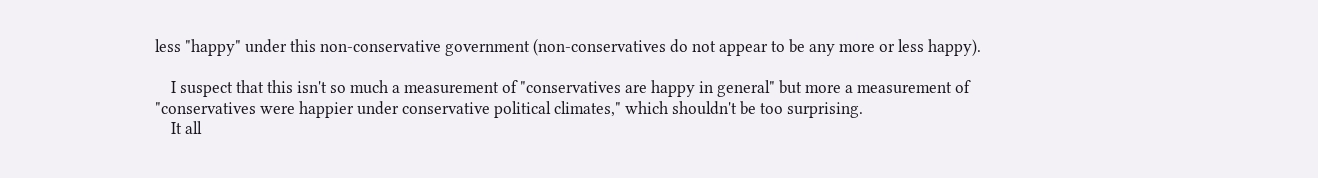less "happy" under this non-conservative government (non-conservatives do not appear to be any more or less happy).

    I suspect that this isn't so much a measurement of "conservatives are happy in general" but more a measurement of "conservatives were happier under conservative political climates," which shouldn't be too surprising.
    It all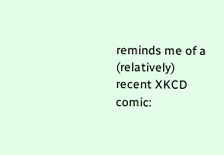reminds me of a (relatively) recent XKCD comic: